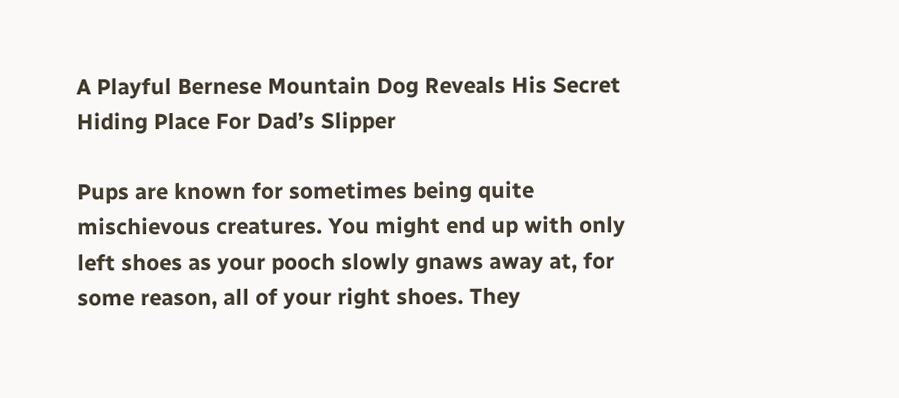A Playful Bernese Mountain Dog Reveals His Secret Hiding Place For Dad’s Slipper

Pups are known for sometimes being quite mischievous creatures. You might end up with only left shoes as your pooch slowly gnaws away at, for some reason, all of your right shoes. They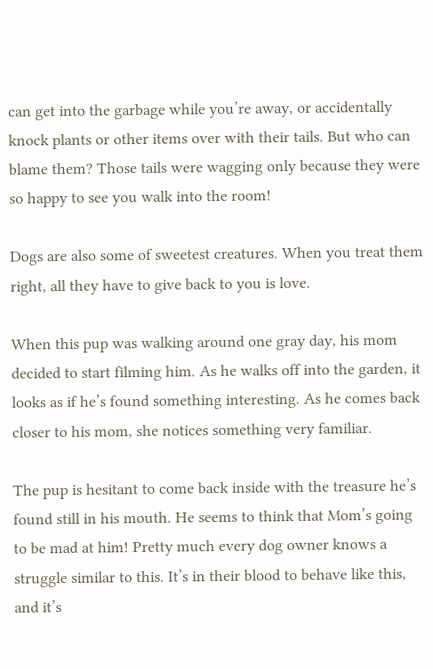can get into the garbage while you’re away, or accidentally knock plants or other items over with their tails. But who can blame them? Those tails were wagging only because they were so happy to see you walk into the room!

Dogs are also some of sweetest creatures. When you treat them right, all they have to give back to you is love.

When this pup was walking around one gray day, his mom decided to start filming him. As he walks off into the garden, it looks as if he’s found something interesting. As he comes back closer to his mom, she notices something very familiar.

The pup is hesitant to come back inside with the treasure he’s found still in his mouth. He seems to think that Mom’s going to be mad at him! Pretty much every dog owner knows a struggle similar to this. It’s in their blood to behave like this, and it’s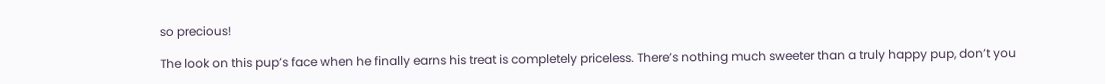so precious!

The look on this pup’s face when he finally earns his treat is completely priceless. There’s nothing much sweeter than a truly happy pup, don’t you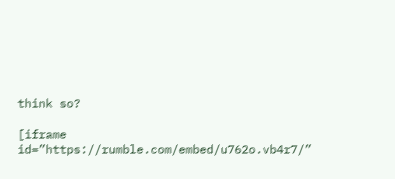think so?

[iframe id=”https://rumble.com/embed/u762o.vb4r7/”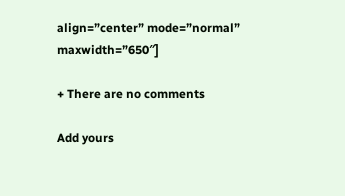align=”center” mode=”normal” maxwidth=”650″]

+ There are no comments

Add yours